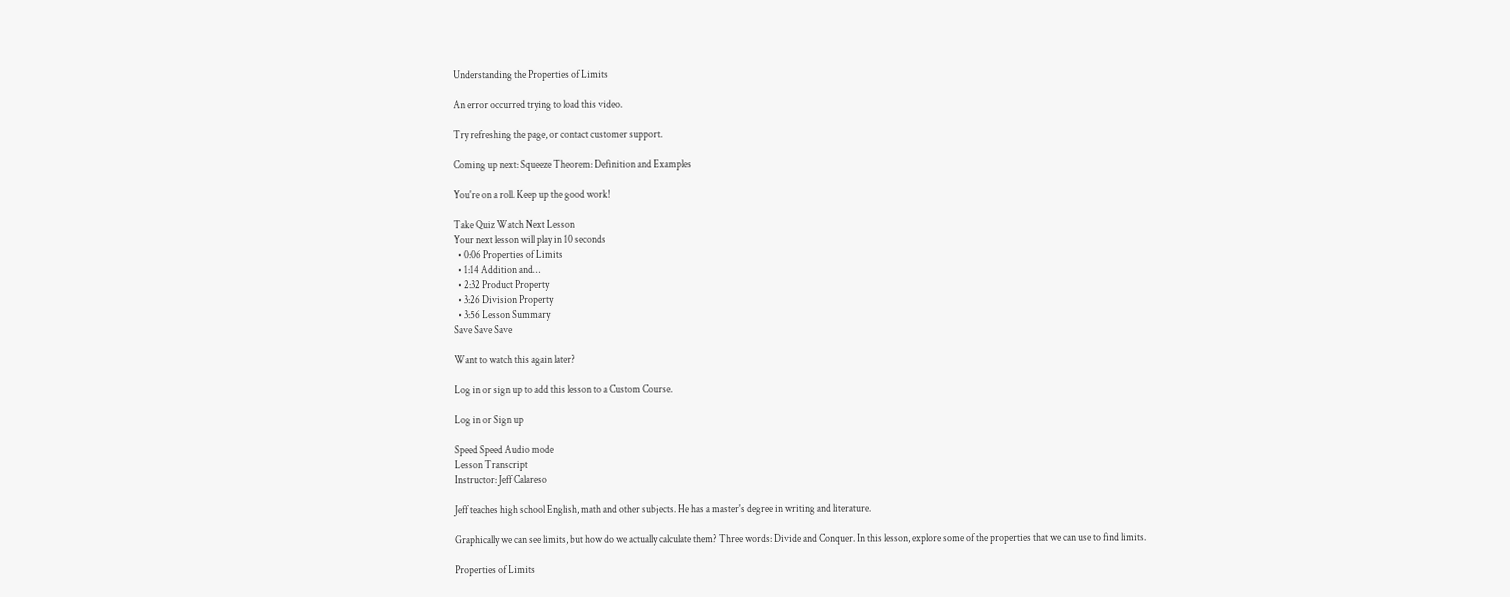Understanding the Properties of Limits

An error occurred trying to load this video.

Try refreshing the page, or contact customer support.

Coming up next: Squeeze Theorem: Definition and Examples

You're on a roll. Keep up the good work!

Take Quiz Watch Next Lesson
Your next lesson will play in 10 seconds
  • 0:06 Properties of Limits
  • 1:14 Addition and…
  • 2:32 Product Property
  • 3:26 Division Property
  • 3:56 Lesson Summary
Save Save Save

Want to watch this again later?

Log in or sign up to add this lesson to a Custom Course.

Log in or Sign up

Speed Speed Audio mode
Lesson Transcript
Instructor: Jeff Calareso

Jeff teaches high school English, math and other subjects. He has a master's degree in writing and literature.

Graphically we can see limits, but how do we actually calculate them? Three words: Divide and Conquer. In this lesson, explore some of the properties that we can use to find limits.

Properties of Limits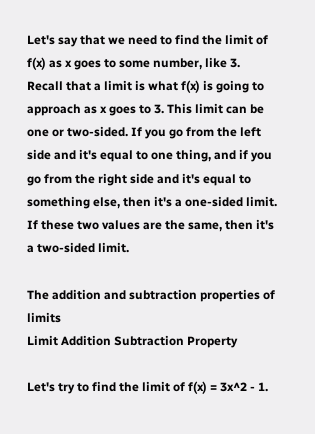Let's say that we need to find the limit of f(x) as x goes to some number, like 3. Recall that a limit is what f(x) is going to approach as x goes to 3. This limit can be one or two-sided. If you go from the left side and it's equal to one thing, and if you go from the right side and it's equal to something else, then it's a one-sided limit. If these two values are the same, then it's a two-sided limit.

The addition and subtraction properties of limits
Limit Addition Subtraction Property

Let's try to find the limit of f(x) = 3x^2 - 1.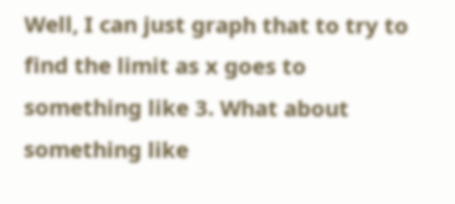Well, I can just graph that to try to find the limit as x goes to something like 3. What about something like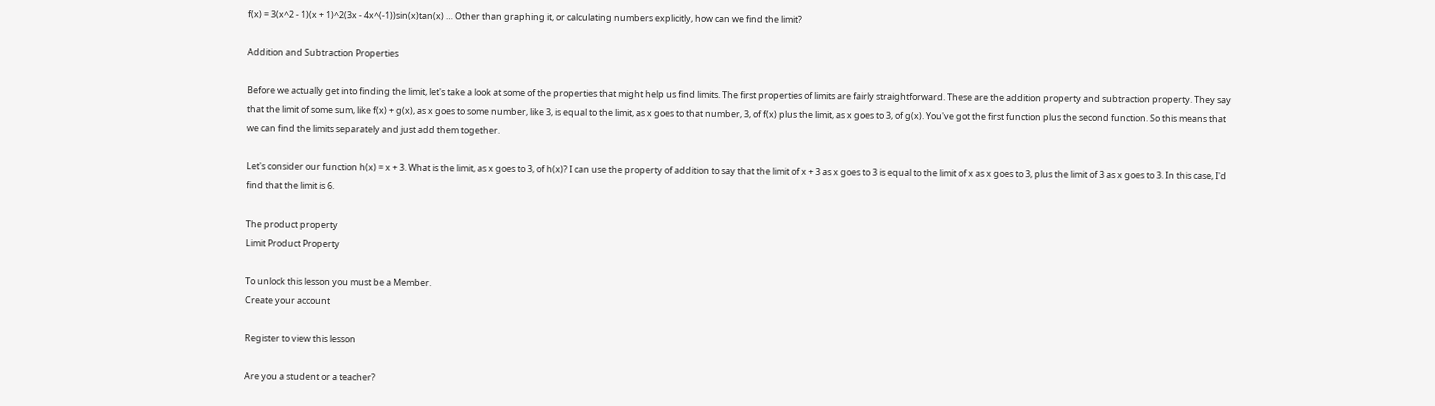f(x) = 3(x^2 - 1)(x + 1)^2(3x - 4x^(-1))sin(x)tan(x) … Other than graphing it, or calculating numbers explicitly, how can we find the limit?

Addition and Subtraction Properties

Before we actually get into finding the limit, let's take a look at some of the properties that might help us find limits. The first properties of limits are fairly straightforward. These are the addition property and subtraction property. They say that the limit of some sum, like f(x) + g(x), as x goes to some number, like 3, is equal to the limit, as x goes to that number, 3, of f(x) plus the limit, as x goes to 3, of g(x). You've got the first function plus the second function. So this means that we can find the limits separately and just add them together.

Let's consider our function h(x) = x + 3. What is the limit, as x goes to 3, of h(x)? I can use the property of addition to say that the limit of x + 3 as x goes to 3 is equal to the limit of x as x goes to 3, plus the limit of 3 as x goes to 3. In this case, I'd find that the limit is 6.

The product property
Limit Product Property

To unlock this lesson you must be a Member.
Create your account

Register to view this lesson

Are you a student or a teacher?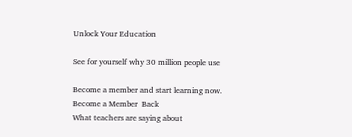Unlock Your Education

See for yourself why 30 million people use

Become a member and start learning now.
Become a Member  Back
What teachers are saying about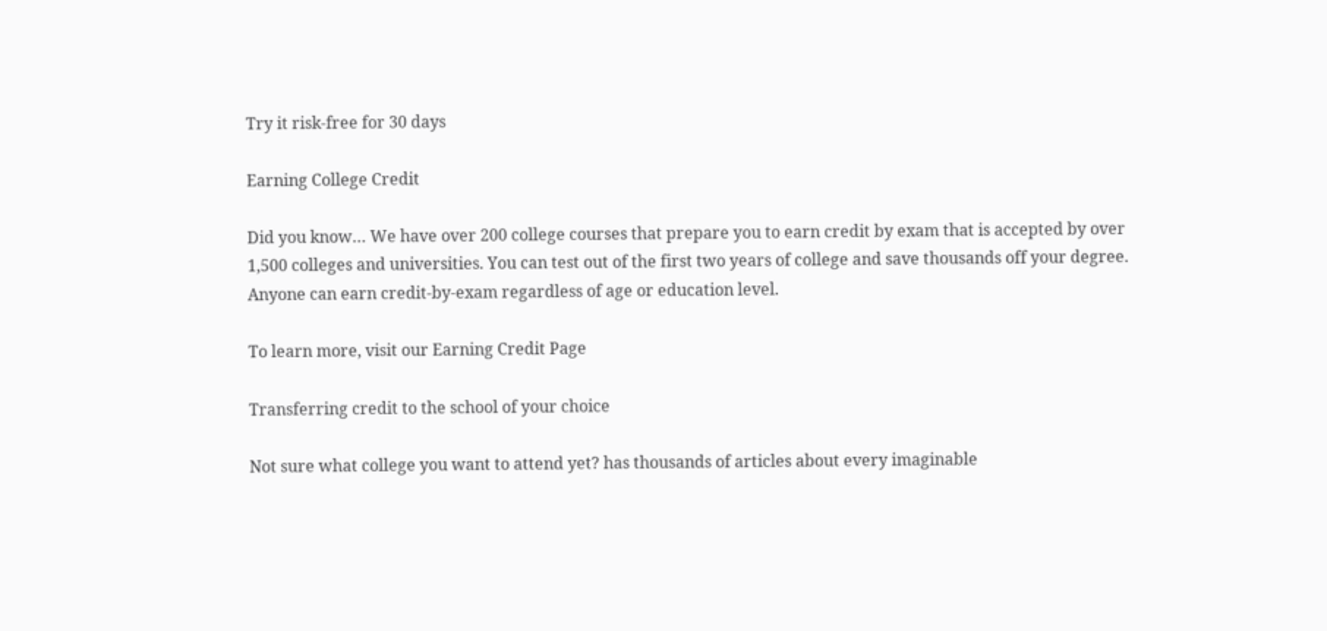Try it risk-free for 30 days

Earning College Credit

Did you know… We have over 200 college courses that prepare you to earn credit by exam that is accepted by over 1,500 colleges and universities. You can test out of the first two years of college and save thousands off your degree. Anyone can earn credit-by-exam regardless of age or education level.

To learn more, visit our Earning Credit Page

Transferring credit to the school of your choice

Not sure what college you want to attend yet? has thousands of articles about every imaginable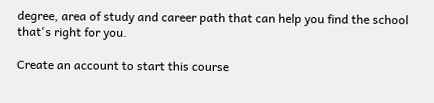degree, area of study and career path that can help you find the school that's right for you.

Create an account to start this course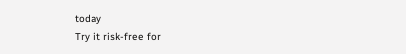today
Try it risk-free for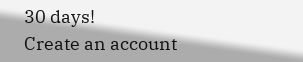30 days!
Create an account